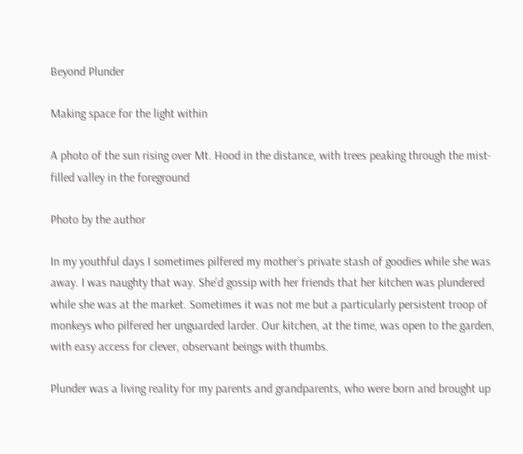Beyond Plunder

Making space for the light within

A photo of the sun rising over Mt. Hood in the distance, with trees peaking through the mist-filled valley in the foreground

Photo by the author

In my youthful days I sometimes pilfered my mother’s private stash of goodies while she was away. I was naughty that way. She’d gossip with her friends that her kitchen was plundered while she was at the market. Sometimes it was not me but a particularly persistent troop of monkeys who pilfered her unguarded larder. Our kitchen, at the time, was open to the garden, with easy access for clever, observant beings with thumbs.

Plunder was a living reality for my parents and grandparents, who were born and brought up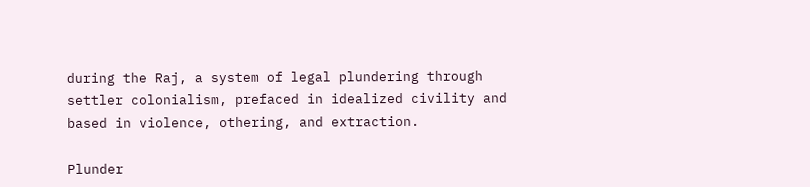during the Raj, a system of legal plundering through settler colonialism, prefaced in idealized civility and based in violence, othering, and extraction.

Plunder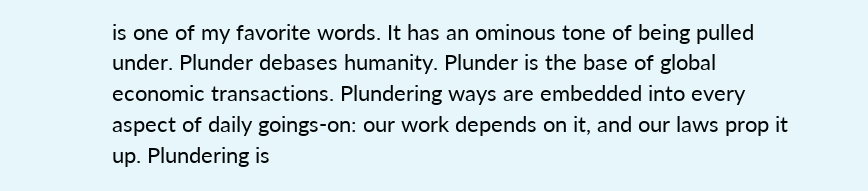is one of my favorite words. It has an ominous tone of being pulled under. Plunder debases humanity. Plunder is the base of global economic transactions. Plundering ways are embedded into every aspect of daily goings-on: our work depends on it, and our laws prop it up. Plundering is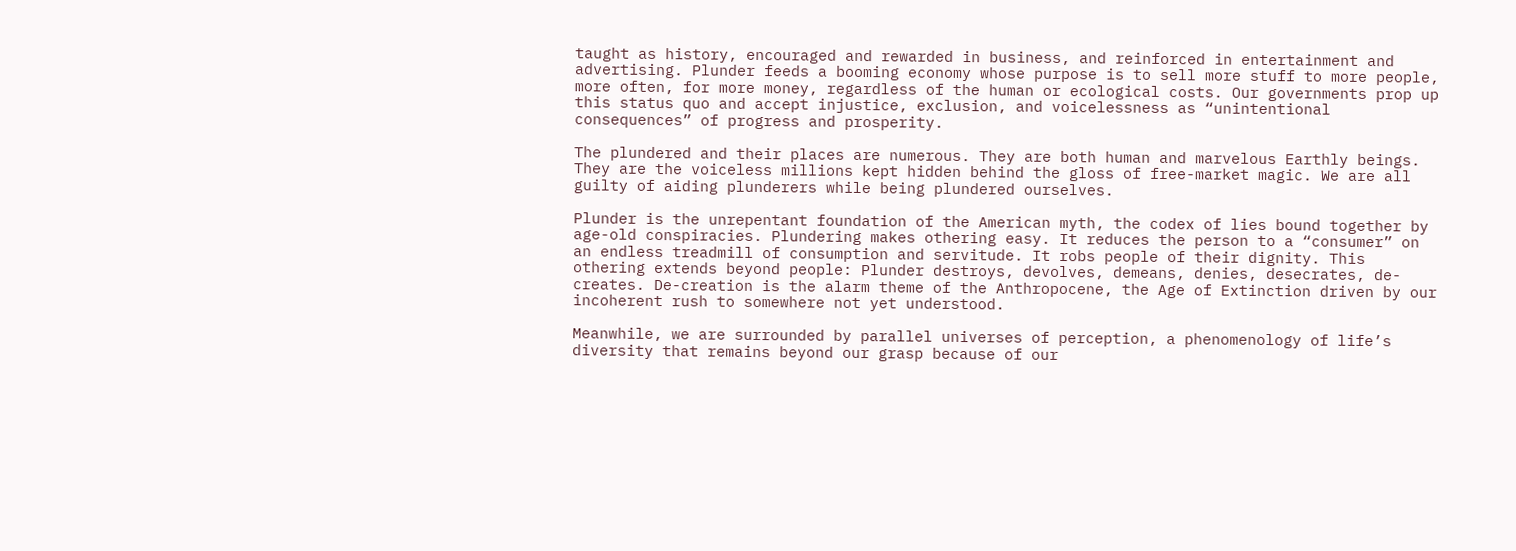taught as history, encouraged and rewarded in business, and reinforced in entertainment and advertising. Plunder feeds a booming economy whose purpose is to sell more stuff to more people, more often, for more money, regardless of the human or ecological costs. Our governments prop up this status quo and accept injustice, exclusion, and voicelessness as “unintentional consequences” of progress and prosperity.

The plundered and their places are numerous. They are both human and marvelous Earthly beings. They are the voiceless millions kept hidden behind the gloss of free-market magic. We are all guilty of aiding plunderers while being plundered ourselves.

Plunder is the unrepentant foundation of the American myth, the codex of lies bound together by age-old conspiracies. Plundering makes othering easy. It reduces the person to a “consumer” on an endless treadmill of consumption and servitude. It robs people of their dignity. This othering extends beyond people: Plunder destroys, devolves, demeans, denies, desecrates, de-creates. De-creation is the alarm theme of the Anthropocene, the Age of Extinction driven by our incoherent rush to somewhere not yet understood.

Meanwhile, we are surrounded by parallel universes of perception, a phenomenology of life’s diversity that remains beyond our grasp because of our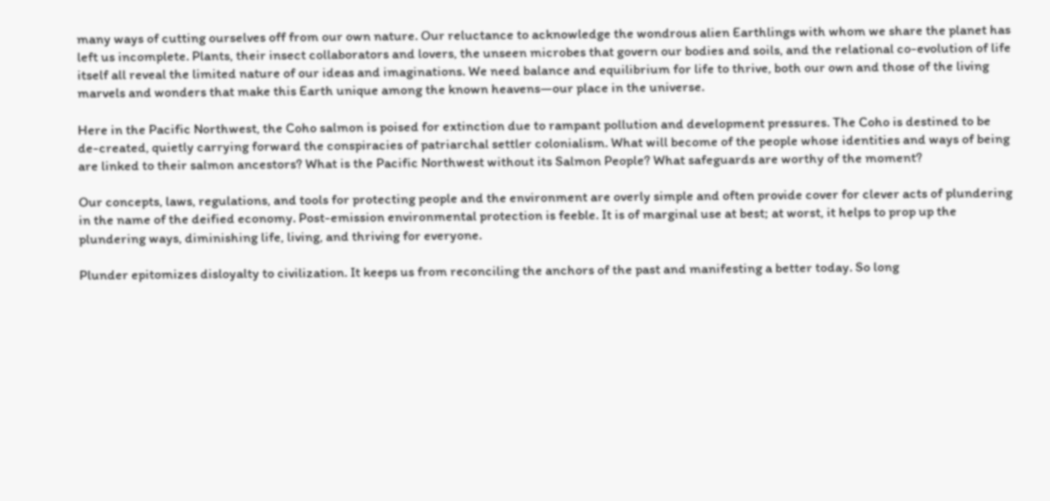many ways of cutting ourselves off from our own nature. Our reluctance to acknowledge the wondrous alien Earthlings with whom we share the planet has left us incomplete. Plants, their insect collaborators and lovers, the unseen microbes that govern our bodies and soils, and the relational co-evolution of life itself all reveal the limited nature of our ideas and imaginations. We need balance and equilibrium for life to thrive, both our own and those of the living marvels and wonders that make this Earth unique among the known heavens—our place in the universe.

Here in the Pacific Northwest, the Coho salmon is poised for extinction due to rampant pollution and development pressures. The Coho is destined to be de-created, quietly carrying forward the conspiracies of patriarchal settler colonialism. What will become of the people whose identities and ways of being are linked to their salmon ancestors? What is the Pacific Northwest without its Salmon People? What safeguards are worthy of the moment?

Our concepts, laws, regulations, and tools for protecting people and the environment are overly simple and often provide cover for clever acts of plundering in the name of the deified economy. Post-emission environmental protection is feeble. It is of marginal use at best; at worst, it helps to prop up the plundering ways, diminishing life, living, and thriving for everyone.

Plunder epitomizes disloyalty to civilization. It keeps us from reconciling the anchors of the past and manifesting a better today. So long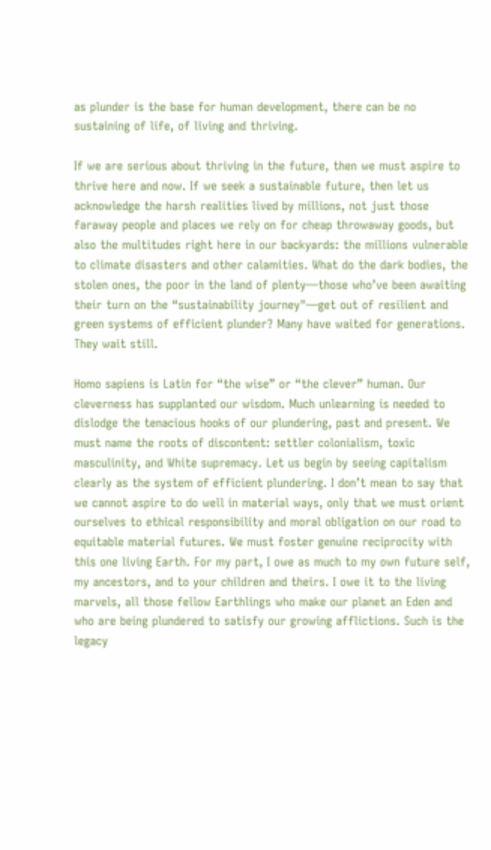as plunder is the base for human development, there can be no sustaining of life, of living and thriving.

If we are serious about thriving in the future, then we must aspire to thrive here and now. If we seek a sustainable future, then let us acknowledge the harsh realities lived by millions, not just those faraway people and places we rely on for cheap throwaway goods, but also the multitudes right here in our backyards: the millions vulnerable to climate disasters and other calamities. What do the dark bodies, the stolen ones, the poor in the land of plenty—those who’ve been awaiting their turn on the “sustainability journey"—get out of resilient and green systems of efficient plunder? Many have waited for generations. They wait still.

Homo sapiens is Latin for “the wise” or “the clever” human. Our cleverness has supplanted our wisdom. Much unlearning is needed to dislodge the tenacious hooks of our plundering, past and present. We must name the roots of discontent: settler colonialism, toxic masculinity, and White supremacy. Let us begin by seeing capitalism clearly as the system of efficient plundering. I don’t mean to say that we cannot aspire to do well in material ways, only that we must orient ourselves to ethical responsibility and moral obligation on our road to equitable material futures. We must foster genuine reciprocity with this one living Earth. For my part, I owe as much to my own future self, my ancestors, and to your children and theirs. I owe it to the living marvels, all those fellow Earthlings who make our planet an Eden and who are being plundered to satisfy our growing afflictions. Such is the legacy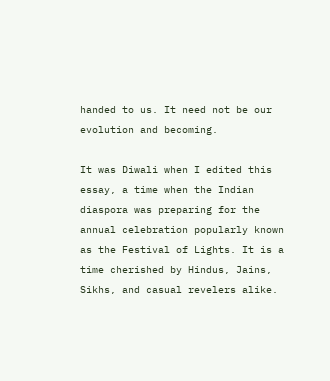handed to us. It need not be our evolution and becoming.

It was Diwali when I edited this essay, a time when the Indian diaspora was preparing for the annual celebration popularly known as the Festival of Lights. It is a time cherished by Hindus, Jains, Sikhs, and casual revelers alike.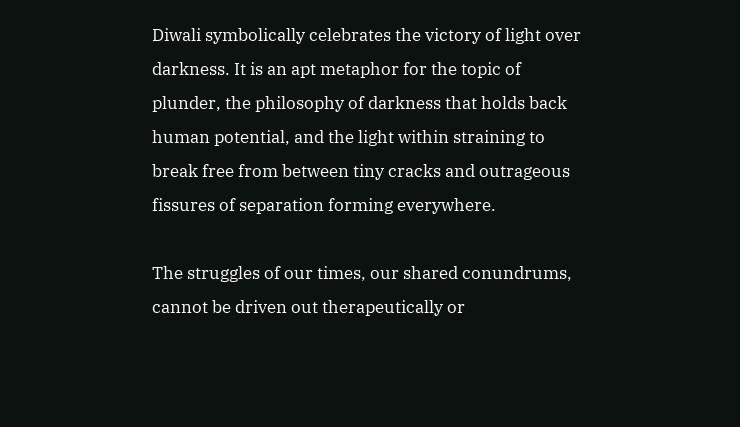Diwali symbolically celebrates the victory of light over darkness. It is an apt metaphor for the topic of plunder, the philosophy of darkness that holds back human potential, and the light within straining to break free from between tiny cracks and outrageous fissures of separation forming everywhere.

The struggles of our times, our shared conundrums, cannot be driven out therapeutically or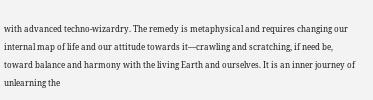with advanced techno-wizardry. The remedy is metaphysical and requires changing our internal map of life and our attitude towards it—crawling and scratching, if need be, toward balance and harmony with the living Earth and ourselves. It is an inner journey of unlearning the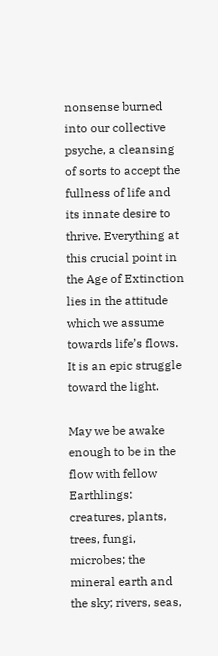nonsense burned into our collective psyche, a cleansing of sorts to accept the fullness of life and its innate desire to thrive. Everything at this crucial point in the Age of Extinction lies in the attitude which we assume towards life’s flows. It is an epic struggle toward the light.

May we be awake enough to be in the flow with fellow Earthlings: creatures, plants, trees, fungi, microbes; the mineral earth and the sky; rivers, seas,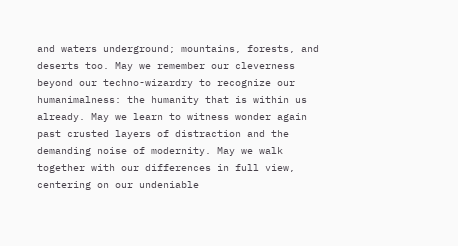and waters underground; mountains, forests, and deserts too. May we remember our cleverness beyond our techno-wizardry to recognize our humanimalness: the humanity that is within us already. May we learn to witness wonder again past crusted layers of distraction and the demanding noise of modernity. May we walk together with our differences in full view, centering on our undeniable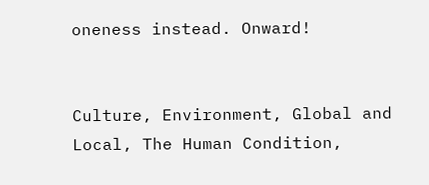oneness instead. Onward!


Culture, Environment, Global and Local, The Human Condition,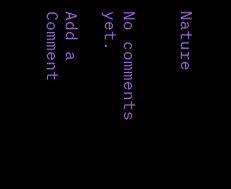Nature


No comments yet.

Add a Comment